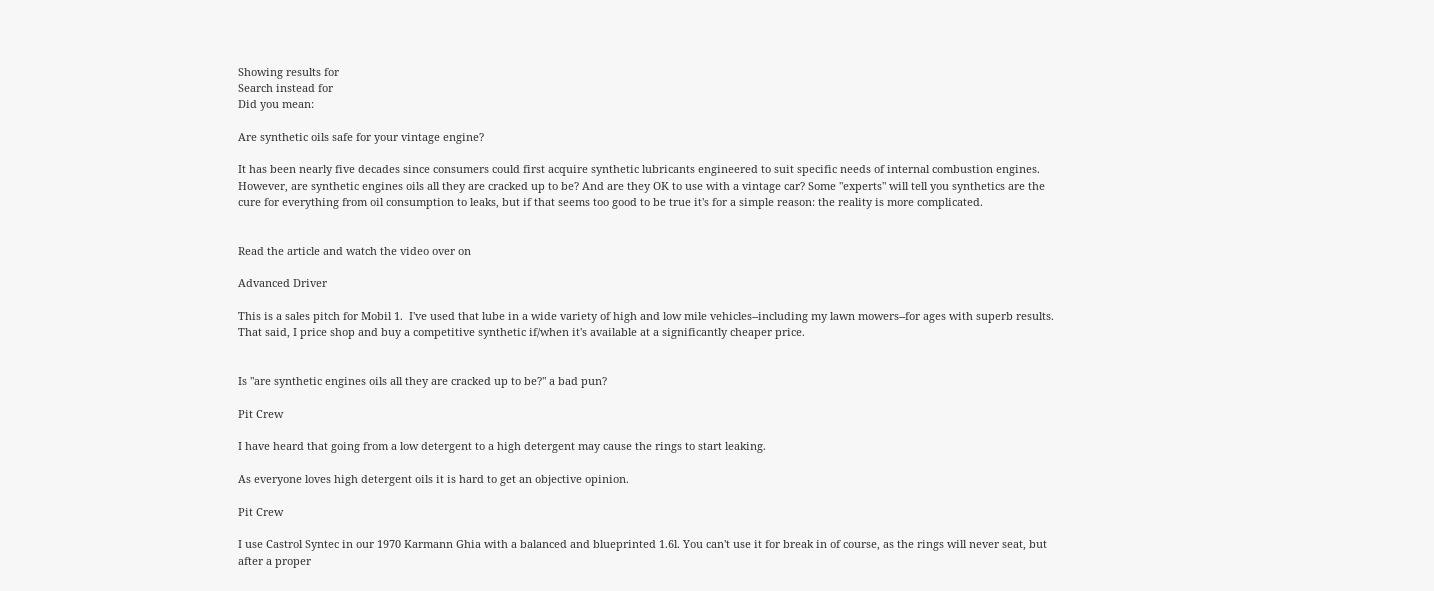Showing results for
Search instead for
Did you mean:

Are synthetic oils safe for your vintage engine?

It has been nearly five decades since consumers could first acquire synthetic lubricants engineered to suit specific needs of internal combustion engines. However, are synthetic engines oils all they are cracked up to be? And are they OK to use with a vintage car? Some "experts" will tell you synthetics are the cure for everything from oil consumption to leaks, but if that seems too good to be true it's for a simple reason: the reality is more complicated.


Read the article and watch the video over on

Advanced Driver

This is a sales pitch for Mobil 1.  I've used that lube in a wide variety of high and low mile vehicles--including my lawn mowers--for ages with superb results.  That said, I price shop and buy a competitive synthetic if/when it's available at a significantly cheaper price.


Is "are synthetic engines oils all they are cracked up to be?" a bad pun?

Pit Crew

I have heard that going from a low detergent to a high detergent may cause the rings to start leaking.

As everyone loves high detergent oils it is hard to get an objective opinion.

Pit Crew

I use Castrol Syntec in our 1970 Karmann Ghia with a balanced and blueprinted 1.6l. You can't use it for break in of course, as the rings will never seat, but after a proper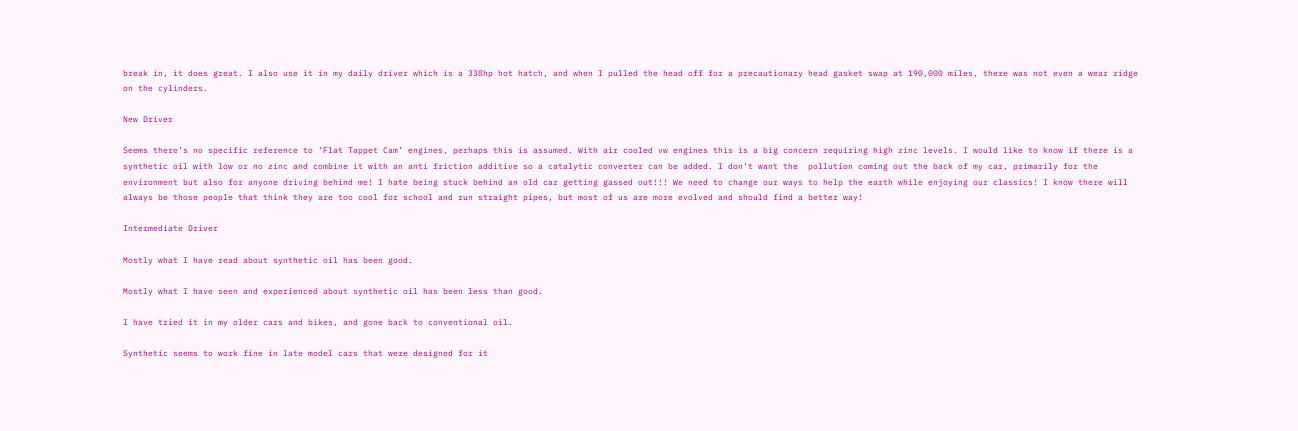break in, it does great. I also use it in my daily driver which is a 338hp hot hatch, and when I pulled the head off for a precautionary head gasket swap at 190,000 miles, there was not even a wear ridge on the cylinders.

New Driver

Seems there’s no specific reference to ‘Flat Tappet Cam’ engines, perhaps this is assumed. With air cooled vw engines this is a big concern requiring high zinc levels. I would like to know if there is a synthetic oil with low or no zinc and combine it with an anti friction additive so a catalytic converter can be added. I don’t want the  pollution coming out the back of my car, primarily for the environment but also for anyone driving behind me! I hate being stuck behind an old car getting gassed out!!! We need to change our ways to help the earth while enjoying our classics! I know there will always be those people that think they are too cool for school and run straight pipes, but most of us are more evolved and should find a better way!

Intermediate Driver

Mostly what I have read about synthetic oil has been good.

Mostly what I have seen and experienced about synthetic oil has been less than good.

I have tried it in my older cars and bikes, and gone back to conventional oil.

Synthetic seems to work fine in late model cars that were designed for it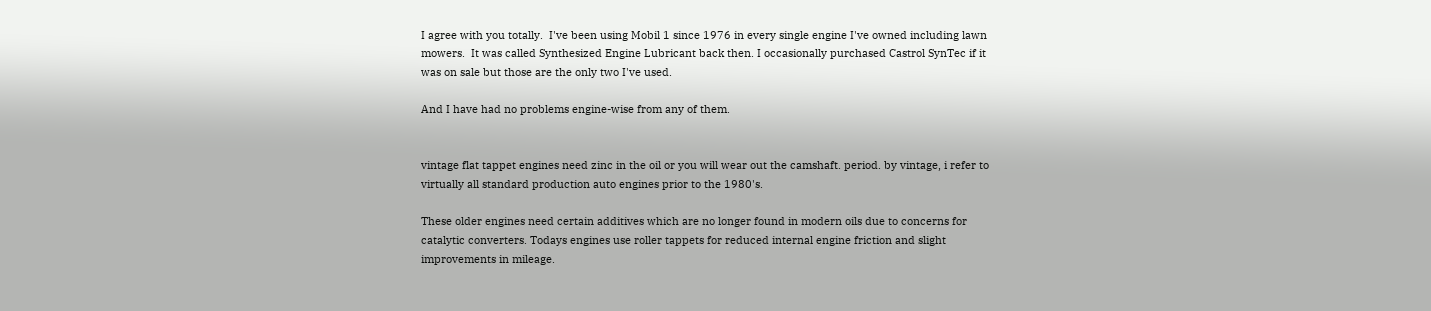I agree with you totally.  I've been using Mobil 1 since 1976 in every single engine I've owned including lawn mowers.  It was called Synthesized Engine Lubricant back then. I occasionally purchased Castrol SynTec if it was on sale but those are the only two I've used.

And I have had no problems engine-wise from any of them.


vintage flat tappet engines need zinc in the oil or you will wear out the camshaft. period. by vintage, i refer to virtually all standard production auto engines prior to the 1980's.

These older engines need certain additives which are no longer found in modern oils due to concerns for catalytic converters. Todays engines use roller tappets for reduced internal engine friction and slight improvements in mileage.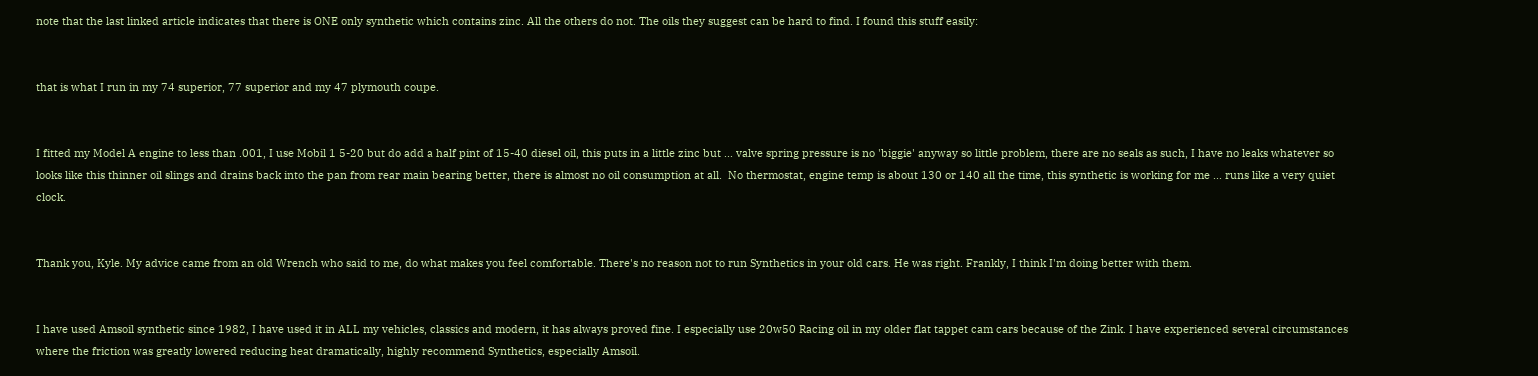note that the last linked article indicates that there is ONE only synthetic which contains zinc. All the others do not. The oils they suggest can be hard to find. I found this stuff easily:


that is what I run in my 74 superior, 77 superior and my 47 plymouth coupe.


I fitted my Model A engine to less than .001, I use Mobil 1 5-20 but do add a half pint of 15-40 diesel oil, this puts in a little zinc but ... valve spring pressure is no 'biggie' anyway so little problem, there are no seals as such, I have no leaks whatever so looks like this thinner oil slings and drains back into the pan from rear main bearing better, there is almost no oil consumption at all.  No thermostat, engine temp is about 130 or 140 all the time, this synthetic is working for me ... runs like a very quiet clock.


Thank you, Kyle. My advice came from an old Wrench who said to me, do what makes you feel comfortable. There's no reason not to run Synthetics in your old cars. He was right. Frankly, I think I'm doing better with them.


I have used Amsoil synthetic since 1982, I have used it in ALL my vehicles, classics and modern, it has always proved fine. I especially use 20w50 Racing oil in my older flat tappet cam cars because of the Zink. I have experienced several circumstances where the friction was greatly lowered reducing heat dramatically, highly recommend Synthetics, especially Amsoil.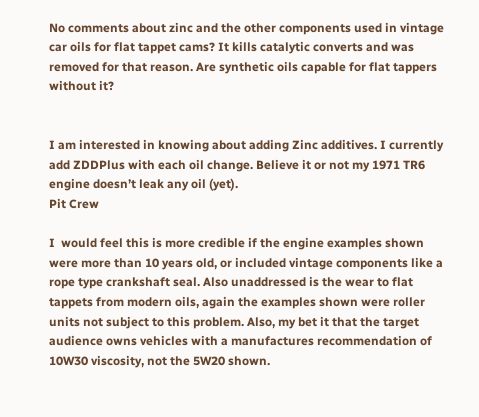No comments about zinc and the other components used in vintage car oils for flat tappet cams? It kills catalytic converts and was removed for that reason. Are synthetic oils capable for flat tappers without it?


I am interested in knowing about adding Zinc additives. I currently add ZDDPlus with each oil change. Believe it or not my 1971 TR6 engine doesn’t leak any oil (yet).
Pit Crew

I  would feel this is more credible if the engine examples shown were more than 10 years old, or included vintage components like a rope type crankshaft seal. Also unaddressed is the wear to flat tappets from modern oils, again the examples shown were roller units not subject to this problem. Also, my bet it that the target audience owns vehicles with a manufactures recommendation of 10W30 viscosity, not the 5W20 shown.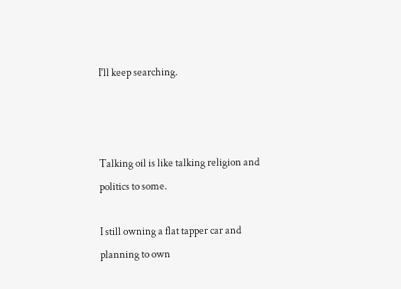I'll keep searching.



Talking oil is like talking religion and politics to some.

I still owning a flat tapper car and planning to own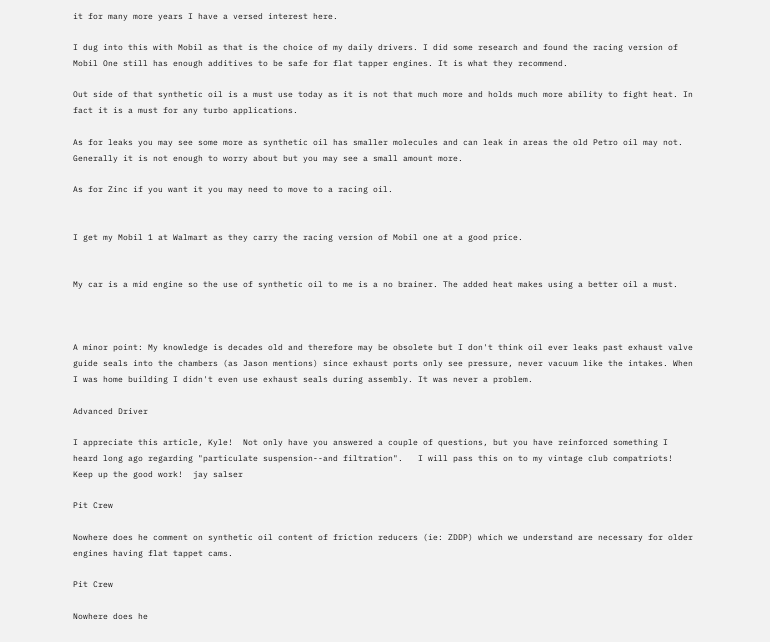it for many more years I have a versed interest here.

I dug into this with Mobil as that is the choice of my daily drivers. I did some research and found the racing version of Mobil One still has enough additives to be safe for flat tapper engines. It is what they recommend.

Out side of that synthetic oil is a must use today as it is not that much more and holds much more ability to fight heat. In fact it is a must for any turbo applications.

As for leaks you may see some more as synthetic oil has smaller molecules and can leak in areas the old Petro oil may not. Generally it is not enough to worry about but you may see a small amount more.

As for Zinc if you want it you may need to move to a racing oil.


I get my Mobil 1 at Walmart as they carry the racing version of Mobil one at a good price.


My car is a mid engine so the use of synthetic oil to me is a no brainer. The added heat makes using a better oil a must.



A minor point: My knowledge is decades old and therefore may be obsolete but I don't think oil ever leaks past exhaust valve guide seals into the chambers (as Jason mentions) since exhaust ports only see pressure, never vacuum like the intakes. When I was home building I didn't even use exhaust seals during assembly. It was never a problem.

Advanced Driver

I appreciate this article, Kyle!  Not only have you answered a couple of questions, but you have reinforced something I heard long ago regarding "particulate suspension--and filtration".   I will pass this on to my vintage club compatriots!  Keep up the good work!  jay salser

Pit Crew

Nowhere does he comment on synthetic oil content of friction reducers (ie: ZDDP) which we understand are necessary for older engines having flat tappet cams.

Pit Crew

Nowhere does he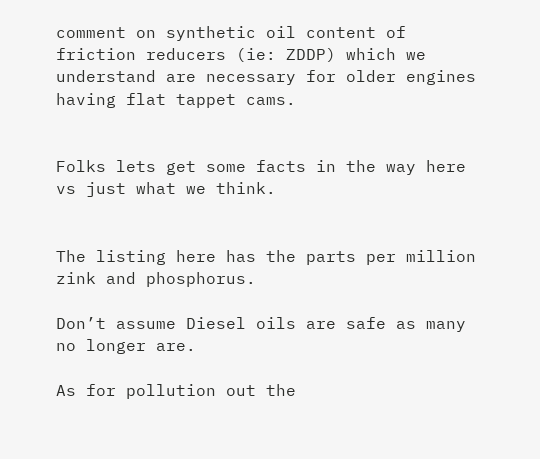comment on synthetic oil content of friction reducers (ie: ZDDP) which we understand are necessary for older engines having flat tappet cams.


Folks lets get some facts in the way here vs just what we think.


The listing here has the parts per million zink and phosphorus.

Don’t assume Diesel oils are safe as many no longer are.

As for pollution out the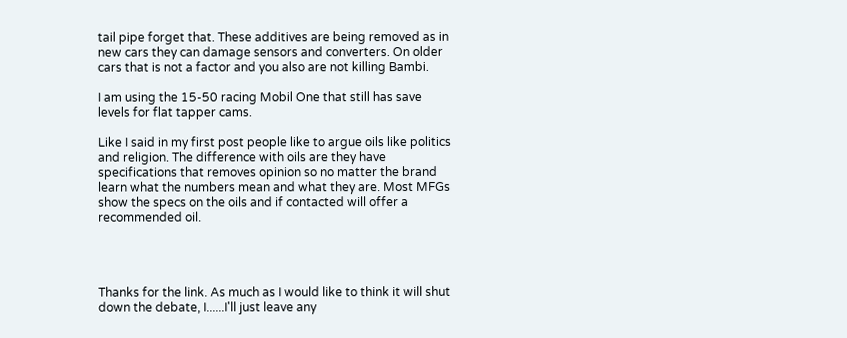tail pipe forget that. These additives are being removed as in new cars they can damage sensors and converters. On older cars that is not a factor and you also are not killing Bambi.

I am using the 15-50 racing Mobil One that still has save levels for flat tapper cams.

Like I said in my first post people like to argue oils like politics and religion. The difference with oils are they have specifications that removes opinion so no matter the brand learn what the numbers mean and what they are. Most MFGs show the specs on the oils and if contacted will offer a recommended oil.




Thanks for the link. As much as I would like to think it will shut down the debate, I......I'll just leave any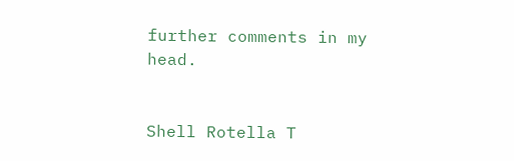further comments in my head.


Shell Rotella T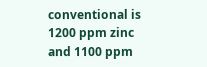conventional is 1200 ppm zinc and 1100 ppm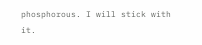phosphorous. I will stick with it.